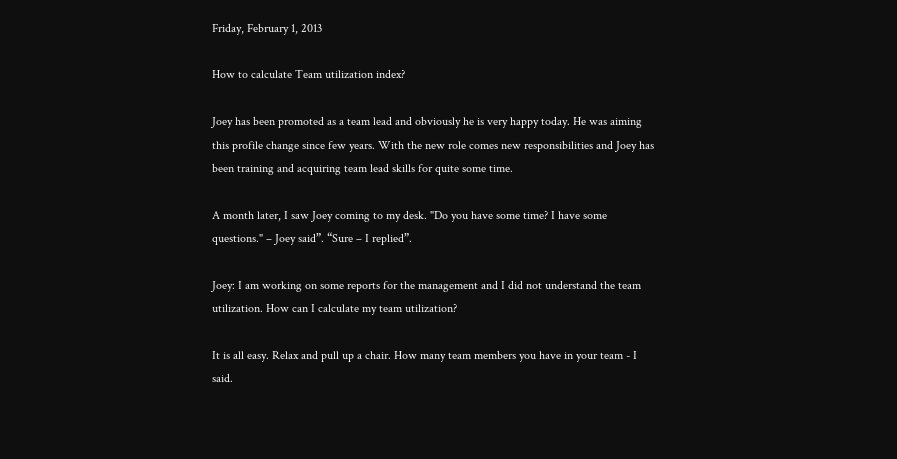Friday, February 1, 2013

How to calculate Team utilization index?

Joey has been promoted as a team lead and obviously he is very happy today. He was aiming this profile change since few years. With the new role comes new responsibilities and Joey has been training and acquiring team lead skills for quite some time.

A month later, I saw Joey coming to my desk. "Do you have some time? I have some questions." – Joey said”. “Sure – I replied”.

Joey: I am working on some reports for the management and I did not understand the team utilization. How can I calculate my team utilization?

It is all easy. Relax and pull up a chair. How many team members you have in your team - I said.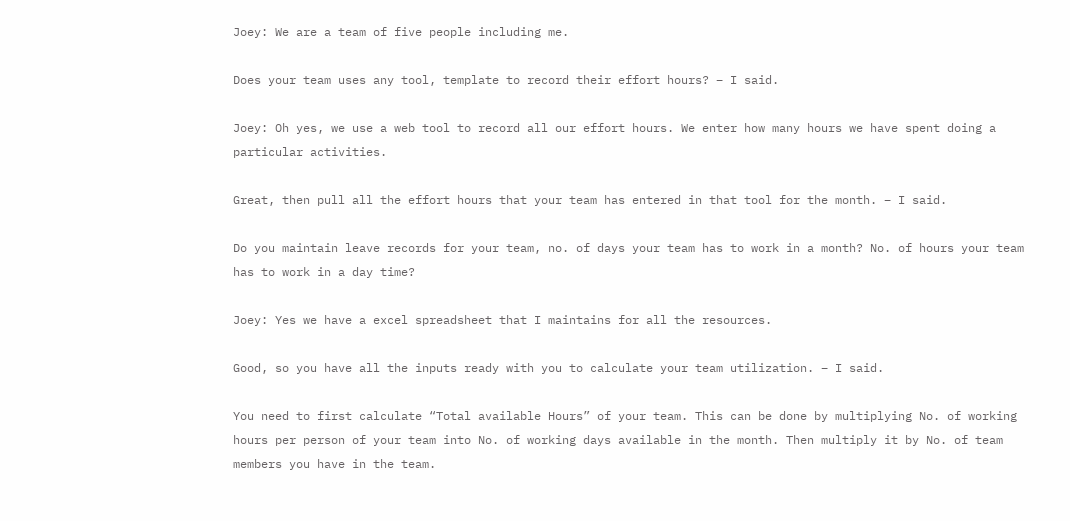Joey: We are a team of five people including me.

Does your team uses any tool, template to record their effort hours? – I said.

Joey: Oh yes, we use a web tool to record all our effort hours. We enter how many hours we have spent doing a particular activities.

Great, then pull all the effort hours that your team has entered in that tool for the month. – I said.

Do you maintain leave records for your team, no. of days your team has to work in a month? No. of hours your team has to work in a day time?

Joey: Yes we have a excel spreadsheet that I maintains for all the resources.

Good, so you have all the inputs ready with you to calculate your team utilization. – I said.

You need to first calculate “Total available Hours” of your team. This can be done by multiplying No. of working hours per person of your team into No. of working days available in the month. Then multiply it by No. of team members you have in the team.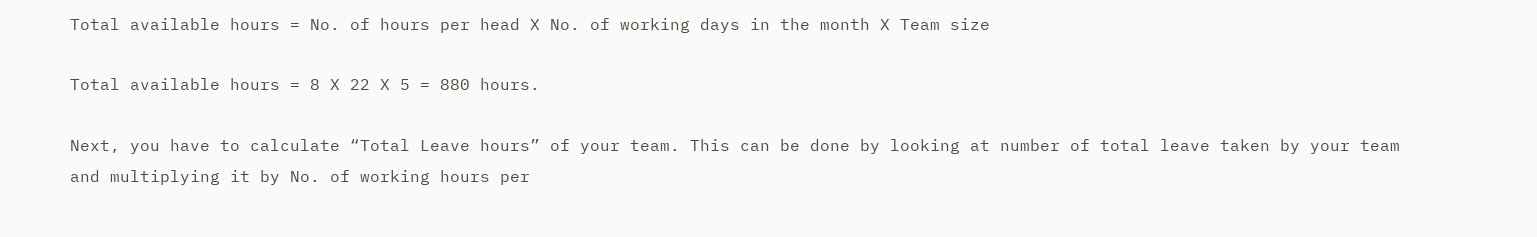Total available hours = No. of hours per head X No. of working days in the month X Team size

Total available hours = 8 X 22 X 5 = 880 hours.

Next, you have to calculate “Total Leave hours” of your team. This can be done by looking at number of total leave taken by your team and multiplying it by No. of working hours per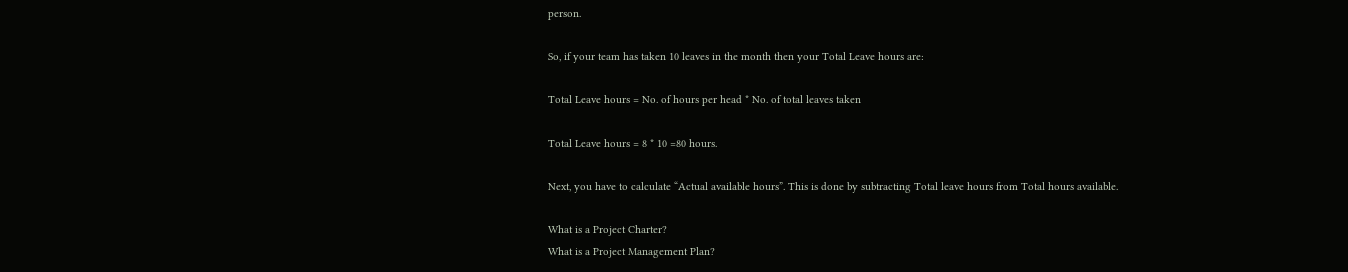person.

So, if your team has taken 10 leaves in the month then your Total Leave hours are:

Total Leave hours = No. of hours per head * No. of total leaves taken

Total Leave hours = 8 * 10 =80 hours.

Next, you have to calculate “Actual available hours”. This is done by subtracting Total leave hours from Total hours available.

What is a Project Charter?
What is a Project Management Plan?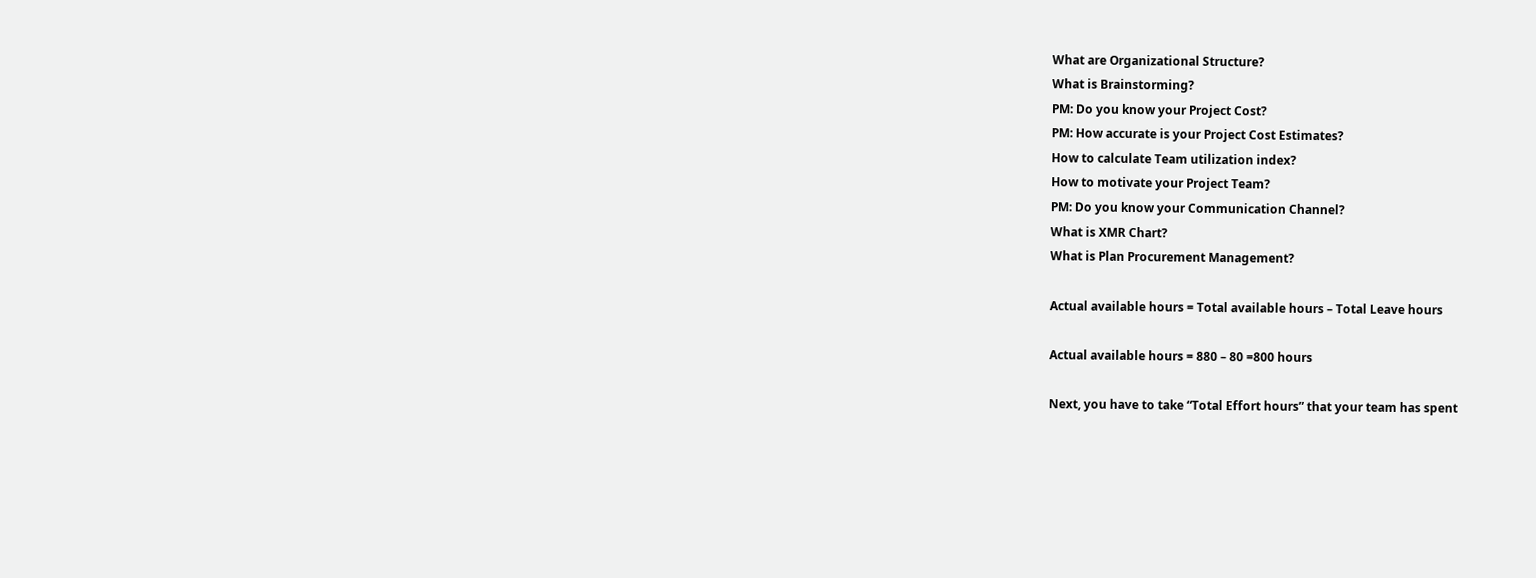What are Organizational Structure?
What is Brainstorming?
PM: Do you know your Project Cost?
PM: How accurate is your Project Cost Estimates?
How to calculate Team utilization index?
How to motivate your Project Team?
PM: Do you know your Communication Channel?
What is XMR Chart?
What is Plan Procurement Management?

Actual available hours = Total available hours – Total Leave hours

Actual available hours = 880 – 80 =800 hours

Next, you have to take “Total Effort hours” that your team has spent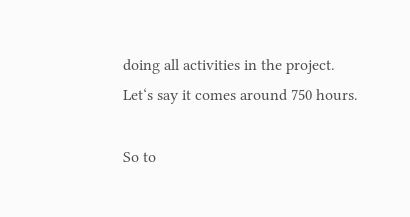doing all activities in the project. Let‘s say it comes around 750 hours.

So to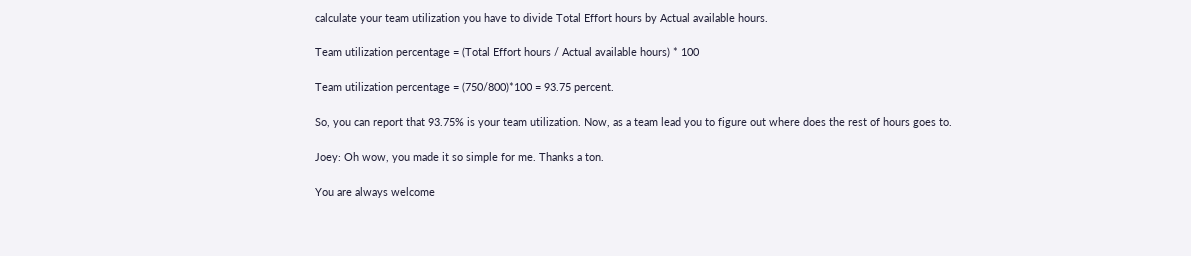calculate your team utilization you have to divide Total Effort hours by Actual available hours.

Team utilization percentage = (Total Effort hours / Actual available hours) * 100

Team utilization percentage = (750/800)*100 = 93.75 percent.

So, you can report that 93.75% is your team utilization. Now, as a team lead you to figure out where does the rest of hours goes to.

Joey: Oh wow, you made it so simple for me. Thanks a ton.

You are always welcome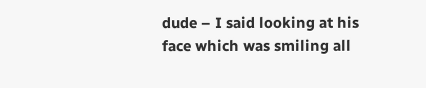dude – I said looking at his face which was smiling all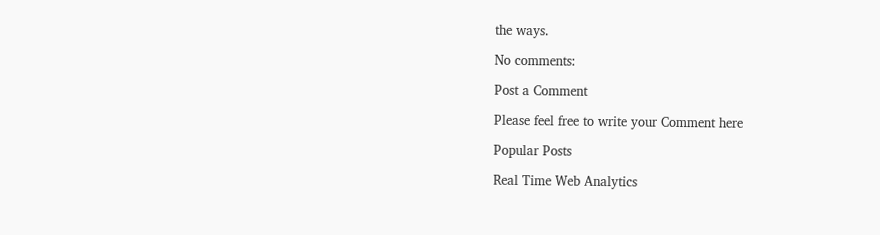the ways.

No comments:

Post a Comment

Please feel free to write your Comment here

Popular Posts

Real Time Web Analytics